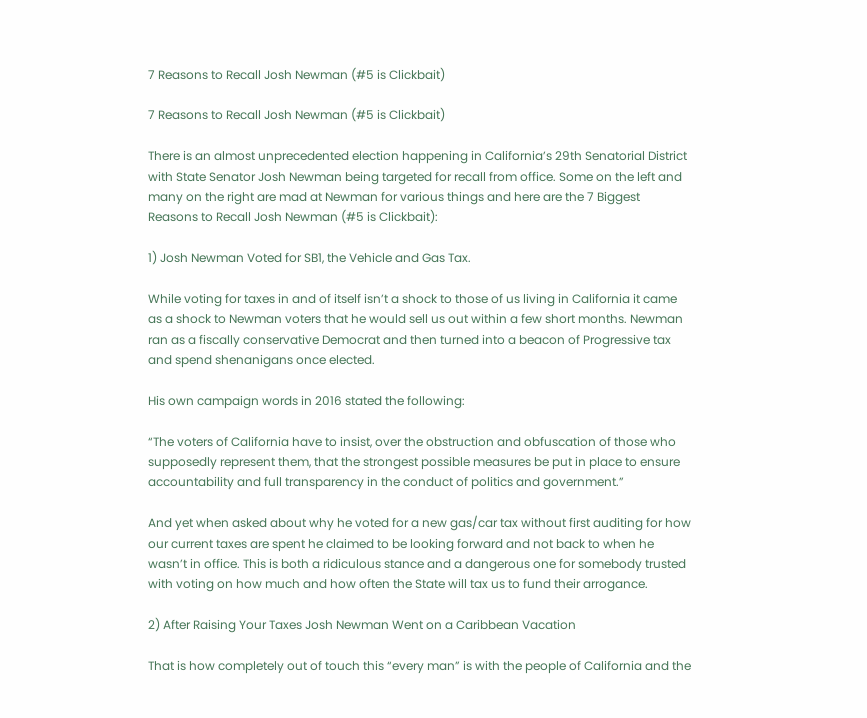7 Reasons to Recall Josh Newman (#5 is Clickbait)

7 Reasons to Recall Josh Newman (#5 is Clickbait)

There is an almost unprecedented election happening in California’s 29th Senatorial District with State Senator Josh Newman being targeted for recall from office. Some on the left and many on the right are mad at Newman for various things and here are the 7 Biggest Reasons to Recall Josh Newman (#5 is Clickbait):

1) Josh Newman Voted for SB1, the Vehicle and Gas Tax.

While voting for taxes in and of itself isn’t a shock to those of us living in California it came as a shock to Newman voters that he would sell us out within a few short months. Newman ran as a fiscally conservative Democrat and then turned into a beacon of Progressive tax and spend shenanigans once elected.

His own campaign words in 2016 stated the following:

“The voters of California have to insist, over the obstruction and obfuscation of those who supposedly represent them, that the strongest possible measures be put in place to ensure accountability and full transparency in the conduct of politics and government.”

And yet when asked about why he voted for a new gas/car tax without first auditing for how our current taxes are spent he claimed to be looking forward and not back to when he wasn’t in office. This is both a ridiculous stance and a dangerous one for somebody trusted with voting on how much and how often the State will tax us to fund their arrogance.

2) After Raising Your Taxes Josh Newman Went on a Caribbean Vacation

That is how completely out of touch this “every man” is with the people of California and the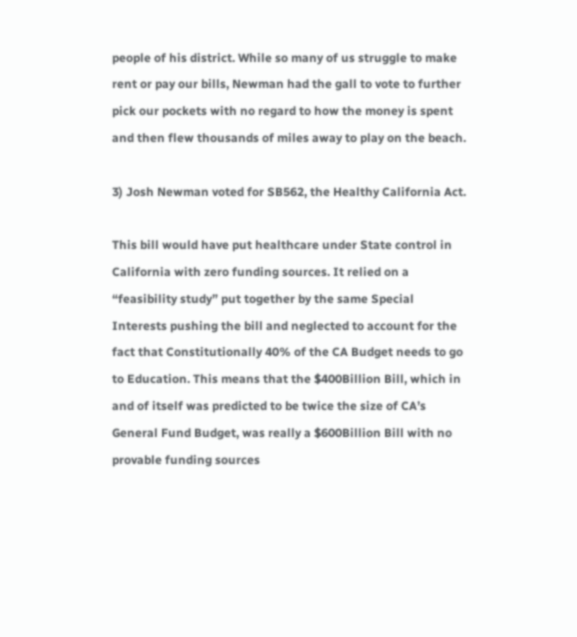people of his district. While so many of us struggle to make rent or pay our bills, Newman had the gall to vote to further pick our pockets with no regard to how the money is spent and then flew thousands of miles away to play on the beach.

3) Josh Newman voted for SB562, the Healthy California Act.

This bill would have put healthcare under State control in California with zero funding sources. It relied on a “feasibility study” put together by the same Special Interests pushing the bill and neglected to account for the fact that Constitutionally 40% of the CA Budget needs to go to Education. This means that the $400Billion Bill, which in and of itself was predicted to be twice the size of CA’s General Fund Budget, was really a $600Billion Bill with no provable funding sources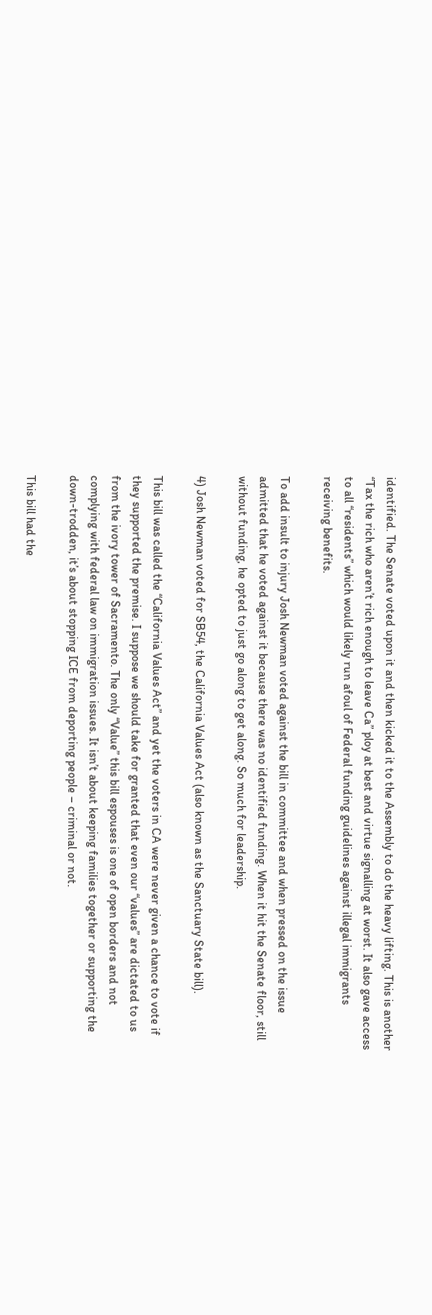identified. The Senate voted upon it and then kicked it to the Assembly to do the heavy lifting. This is another “Tax the rich who aren’t rich enough to leave Ca” ploy at best and virtue signalling at worst. It also gave access to all “residents” which would likely run afoul of Federal funding guidelines against illegal immigrants receiving benefits.

To add insult to injury Josh Newman voted against the bill in committee and when pressed on the issue admitted that he voted against it because there was no identified funding. When it hit the Senate floor, still without funding, he opted to just go along to get along. So much for leadership.

4) Josh Newman voted for SB54, the California Values Act (also known as the Sanctuary State bill).

This bill was called the “California Values Act” and yet the voters in CA were never given a chance to vote if they supported the premise. I suppose we should take for granted that even our “values” are dictated to us from the ivory tower of Sacramento. The only “Value” this bill espouses is one of open borders and not complying with federal law on immigration issues. It isn’t about keeping families together or supporting the down-trodden, it’s about stopping ICE from deporting people – criminal or not.

This bill had the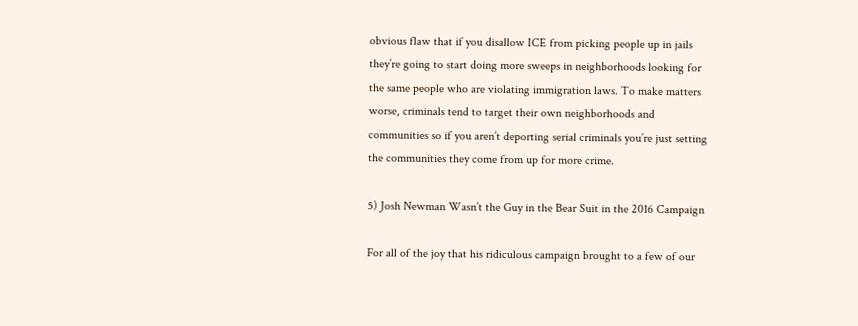obvious flaw that if you disallow ICE from picking people up in jails they’re going to start doing more sweeps in neighborhoods looking for the same people who are violating immigration laws. To make matters worse, criminals tend to target their own neighborhoods and communities so if you aren’t deporting serial criminals you’re just setting the communities they come from up for more crime.

5) Josh Newman Wasn’t the Guy in the Bear Suit in the 2016 Campaign

For all of the joy that his ridiculous campaign brought to a few of our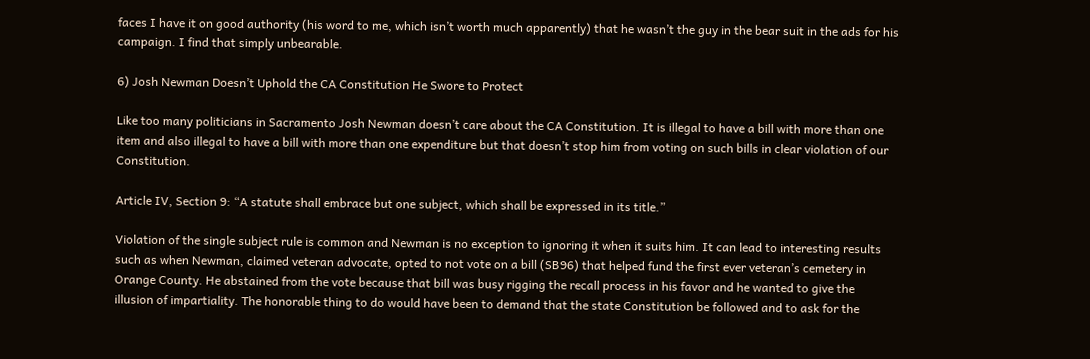faces I have it on good authority (his word to me, which isn’t worth much apparently) that he wasn’t the guy in the bear suit in the ads for his campaign. I find that simply unbearable.

6) Josh Newman Doesn’t Uphold the CA Constitution He Swore to Protect

Like too many politicians in Sacramento Josh Newman doesn’t care about the CA Constitution. It is illegal to have a bill with more than one item and also illegal to have a bill with more than one expenditure but that doesn’t stop him from voting on such bills in clear violation of our Constitution.

Article IV, Section 9: “A statute shall embrace but one subject, which shall be expressed in its title.”

Violation of the single subject rule is common and Newman is no exception to ignoring it when it suits him. It can lead to interesting results such as when Newman, claimed veteran advocate, opted to not vote on a bill (SB96) that helped fund the first ever veteran’s cemetery in Orange County. He abstained from the vote because that bill was busy rigging the recall process in his favor and he wanted to give the illusion of impartiality. The honorable thing to do would have been to demand that the state Constitution be followed and to ask for the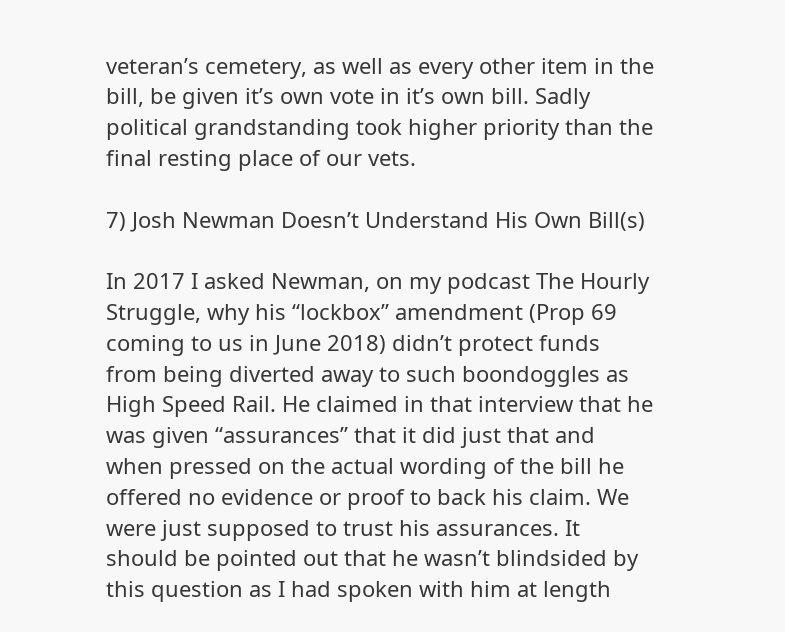veteran’s cemetery, as well as every other item in the bill, be given it’s own vote in it’s own bill. Sadly political grandstanding took higher priority than the final resting place of our vets.

7) Josh Newman Doesn’t Understand His Own Bill(s)

In 2017 I asked Newman, on my podcast The Hourly Struggle, why his “lockbox” amendment (Prop 69 coming to us in June 2018) didn’t protect funds from being diverted away to such boondoggles as High Speed Rail. He claimed in that interview that he was given “assurances” that it did just that and when pressed on the actual wording of the bill he offered no evidence or proof to back his claim. We were just supposed to trust his assurances. It should be pointed out that he wasn’t blindsided by this question as I had spoken with him at length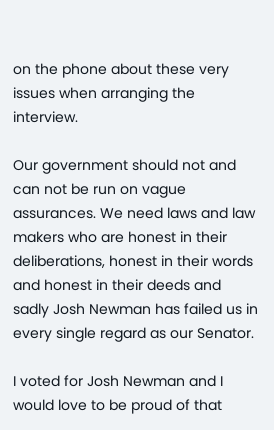on the phone about these very issues when arranging the interview.

Our government should not and can not be run on vague assurances. We need laws and law makers who are honest in their deliberations, honest in their words and honest in their deeds and sadly Josh Newman has failed us in every single regard as our Senator.

I voted for Josh Newman and I would love to be proud of that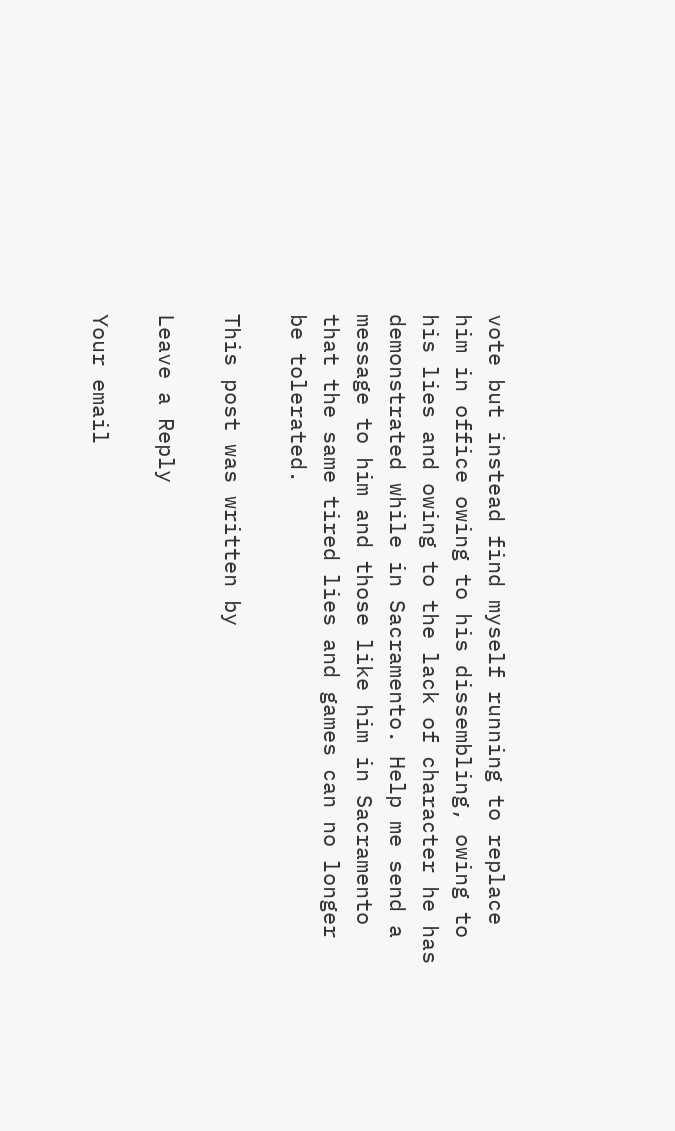vote but instead find myself running to replace him in office owing to his dissembling, owing to his lies and owing to the lack of character he has demonstrated while in Sacramento. Help me send a message to him and those like him in Sacramento that the same tired lies and games can no longer be tolerated.

This post was written by

Leave a Reply

Your email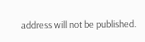address will not be published.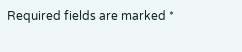Required fields are marked *